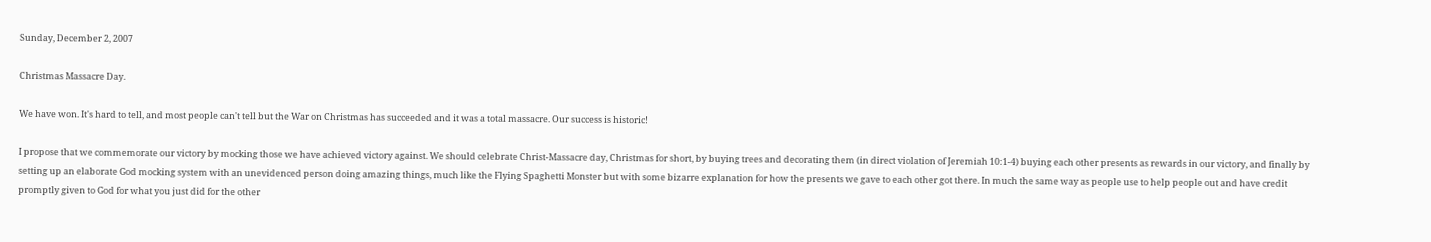Sunday, December 2, 2007

Christmas Massacre Day.

We have won. It's hard to tell, and most people can't tell but the War on Christmas has succeeded and it was a total massacre. Our success is historic!

I propose that we commemorate our victory by mocking those we have achieved victory against. We should celebrate Christ-Massacre day, Christmas for short, by buying trees and decorating them (in direct violation of Jeremiah 10:1-4) buying each other presents as rewards in our victory, and finally by setting up an elaborate God mocking system with an unevidenced person doing amazing things, much like the Flying Spaghetti Monster but with some bizarre explanation for how the presents we gave to each other got there. In much the same way as people use to help people out and have credit promptly given to God for what you just did for the other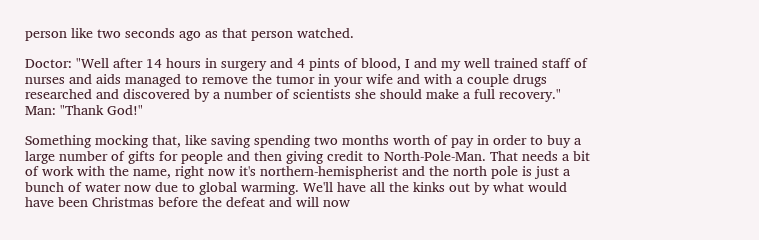person like two seconds ago as that person watched.

Doctor: "Well after 14 hours in surgery and 4 pints of blood, I and my well trained staff of nurses and aids managed to remove the tumor in your wife and with a couple drugs researched and discovered by a number of scientists she should make a full recovery."
Man: "Thank God!"

Something mocking that, like saving spending two months worth of pay in order to buy a large number of gifts for people and then giving credit to North-Pole-Man. That needs a bit of work with the name, right now it's northern-hemispherist and the north pole is just a bunch of water now due to global warming. We'll have all the kinks out by what would have been Christmas before the defeat and will now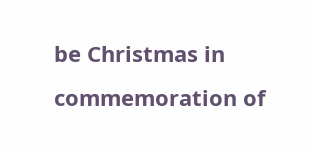be Christmas in commemoration of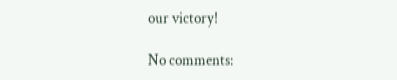our victory!

No comments: